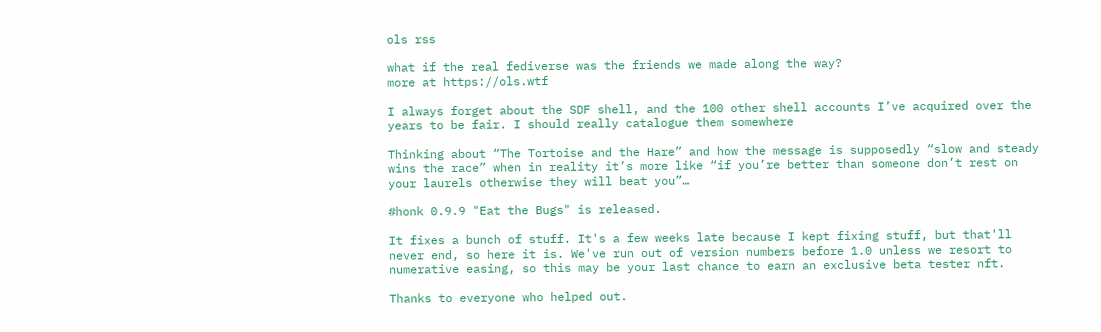ols rss

what if the real fediverse was the friends we made along the way?
more at https://ols.wtf

I always forget about the SDF shell, and the 100 other shell accounts I’ve acquired over the years to be fair. I should really catalogue them somewhere

Thinking about “The Tortoise and the Hare” and how the message is supposedly “slow and steady wins the race” when in reality it’s more like “if you’re better than someone don’t rest on your laurels otherwise they will beat you”…

#honk 0.9.9 "Eat the Bugs" is released.

It fixes a bunch of stuff. It's a few weeks late because I kept fixing stuff, but that'll never end, so here it is. We've run out of version numbers before 1.0 unless we resort to numerative easing, so this may be your last chance to earn an exclusive beta tester nft.

Thanks to everyone who helped out.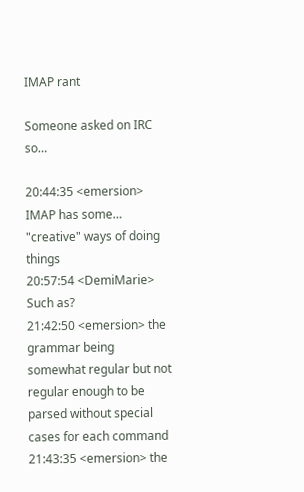IMAP rant

Someone asked on IRC so…

20:44:35 <emersion> IMAP has some… "creative" ways of doing things
20:57:54 <DemiMarie> Such as?
21:42:50 <emersion> the grammar being somewhat regular but not regular enough to be parsed without special cases for each command
21:43:35 <emersion> the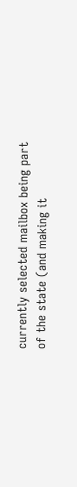currently selected mailbox being part of the state (and making it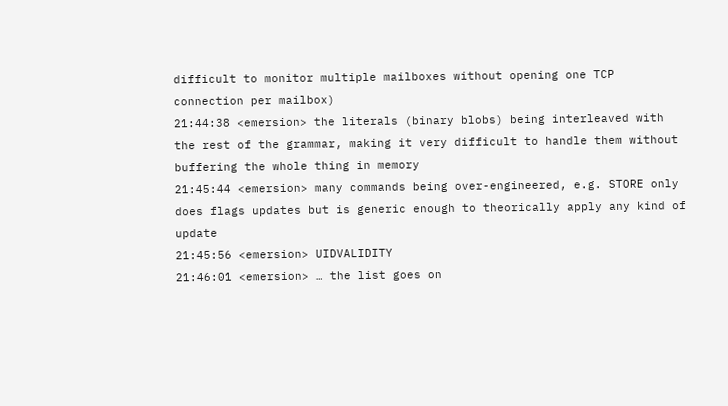difficult to monitor multiple mailboxes without opening one TCP connection per mailbox)
21:44:38 <emersion> the literals (binary blobs) being interleaved with the rest of the grammar, making it very difficult to handle them without buffering the whole thing in memory
21:45:44 <emersion> many commands being over-engineered, e.g. STORE only does flags updates but is generic enough to theorically apply any kind of update
21:45:56 <emersion> UIDVALIDITY
21:46:01 <emersion> … the list goes on